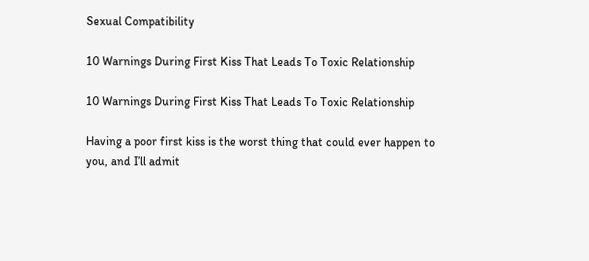Sexual Compatibility

10 Warnings During First Kiss That Leads To Toxic Relationship

10 Warnings During First Kiss That Leads To Toxic Relationship

Having a poor first kiss is the worst thing that could ever happen to you, and I’ll admit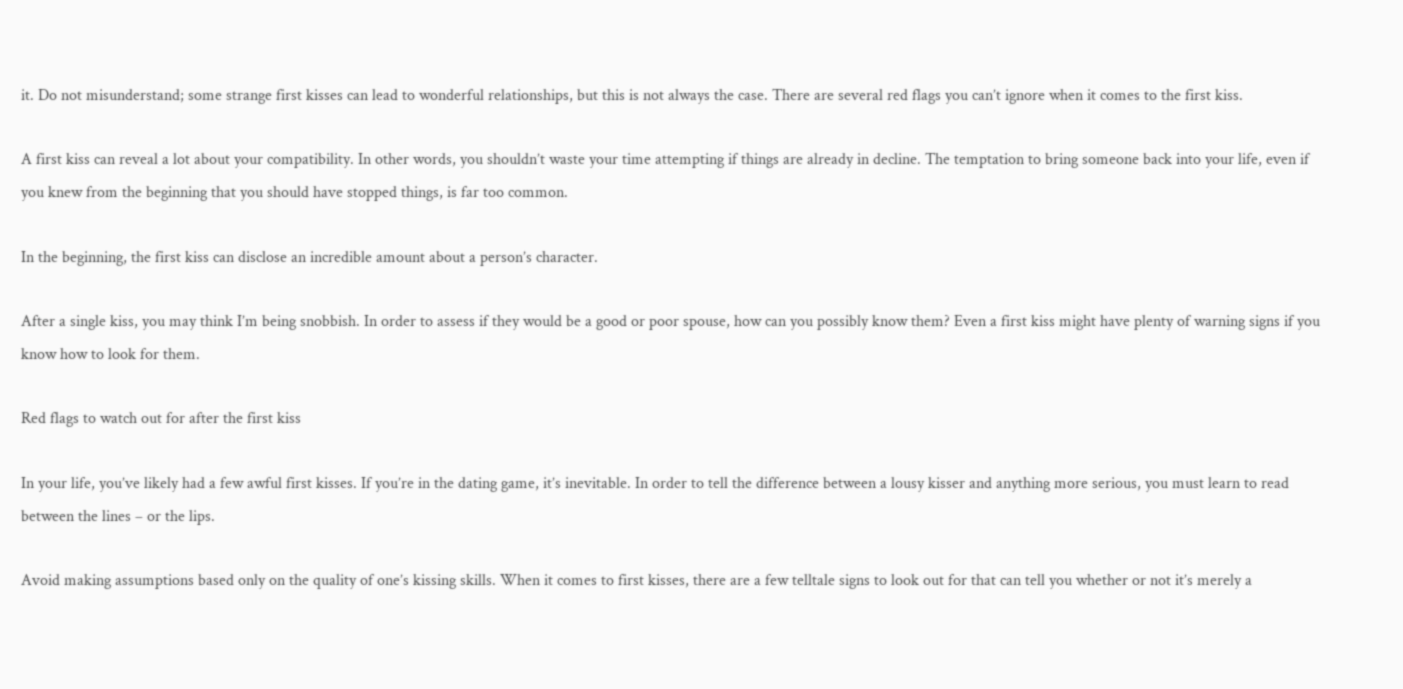it. Do not misunderstand; some strange first kisses can lead to wonderful relationships, but this is not always the case. There are several red flags you can’t ignore when it comes to the first kiss.

A first kiss can reveal a lot about your compatibility. In other words, you shouldn’t waste your time attempting if things are already in decline. The temptation to bring someone back into your life, even if you knew from the beginning that you should have stopped things, is far too common.

In the beginning, the first kiss can disclose an incredible amount about a person’s character.

After a single kiss, you may think I’m being snobbish. In order to assess if they would be a good or poor spouse, how can you possibly know them? Even a first kiss might have plenty of warning signs if you know how to look for them.

Red flags to watch out for after the first kiss

In your life, you’ve likely had a few awful first kisses. If you’re in the dating game, it’s inevitable. In order to tell the difference between a lousy kisser and anything more serious, you must learn to read between the lines – or the lips.

Avoid making assumptions based only on the quality of one’s kissing skills. When it comes to first kisses, there are a few telltale signs to look out for that can tell you whether or not it’s merely a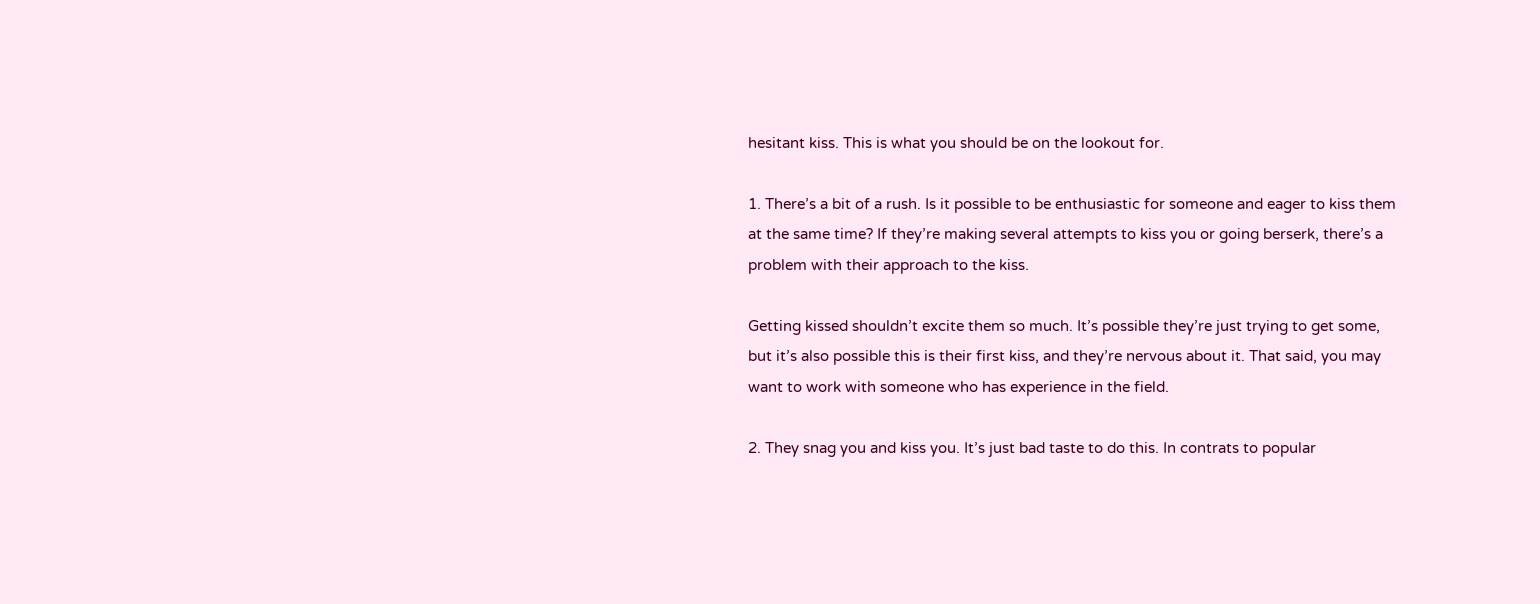hesitant kiss. This is what you should be on the lookout for.

1. There’s a bit of a rush. Is it possible to be enthusiastic for someone and eager to kiss them at the same time? If they’re making several attempts to kiss you or going berserk, there’s a problem with their approach to the kiss.

Getting kissed shouldn’t excite them so much. It’s possible they’re just trying to get some, but it’s also possible this is their first kiss, and they’re nervous about it. That said, you may want to work with someone who has experience in the field.

2. They snag you and kiss you. It’s just bad taste to do this. In contrats to popular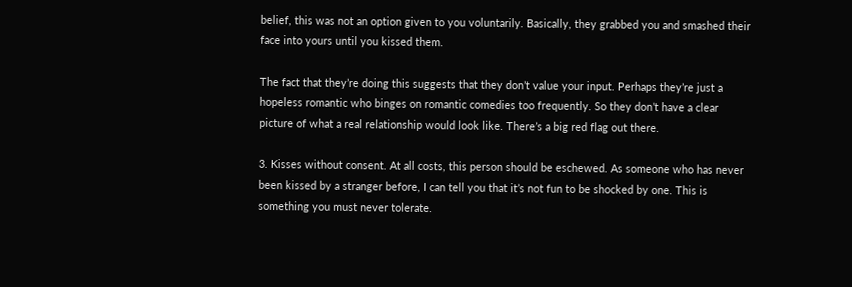belief, this was not an option given to you voluntarily. Basically, they grabbed you and smashed their face into yours until you kissed them.

The fact that they’re doing this suggests that they don’t value your input. Perhaps they’re just a hopeless romantic who binges on romantic comedies too frequently. So they don’t have a clear picture of what a real relationship would look like. There’s a big red flag out there.

3. Kisses without consent. At all costs, this person should be eschewed. As someone who has never been kissed by a stranger before, I can tell you that it’s not fun to be shocked by one. This is something you must never tolerate.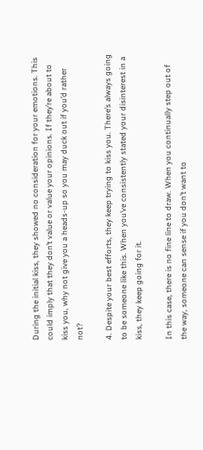During the initial kiss, they showed no consideration for your emotions. This could imply that they don’t value or value your opinions. If they’re about to kiss you, why not give you a heads-up so you may duck out if you’d rather not?

4. Despite your best efforts, they keep trying to kiss you. There’s always going to be someone like this. When you’ve consistently stated your disinterest in a kiss, they keep going for it.

In this case, there is no fine line to draw. When you continually step out of the way, someone can sense if you don’t want to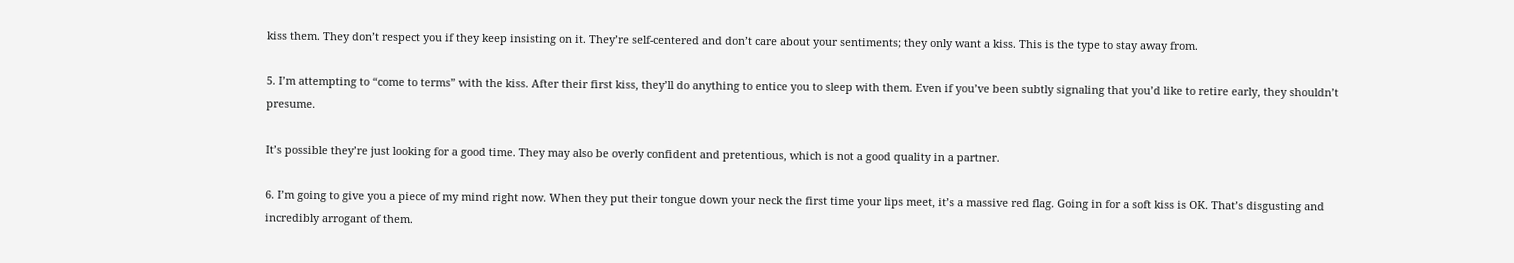kiss them. They don’t respect you if they keep insisting on it. They’re self-centered and don’t care about your sentiments; they only want a kiss. This is the type to stay away from.

5. I’m attempting to “come to terms” with the kiss. After their first kiss, they’ll do anything to entice you to sleep with them. Even if you’ve been subtly signaling that you’d like to retire early, they shouldn’t presume.

It’s possible they’re just looking for a good time. They may also be overly confident and pretentious, which is not a good quality in a partner.

6. I’m going to give you a piece of my mind right now. When they put their tongue down your neck the first time your lips meet, it’s a massive red flag. Going in for a soft kiss is OK. That’s disgusting and incredibly arrogant of them.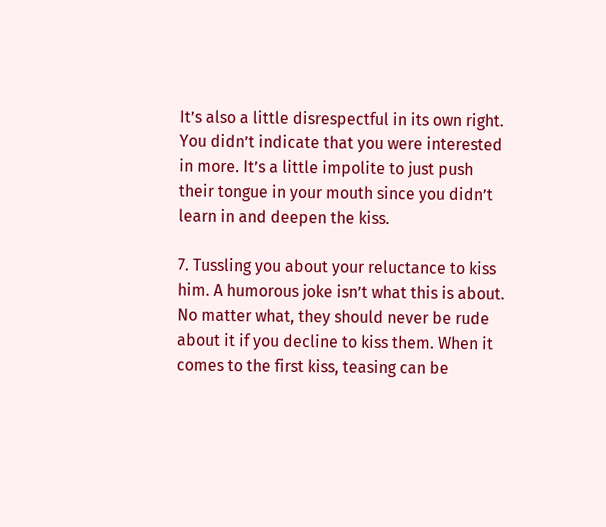It’s also a little disrespectful in its own right. You didn’t indicate that you were interested in more. It’s a little impolite to just push their tongue in your mouth since you didn’t learn in and deepen the kiss.

7. Tussling you about your reluctance to kiss him. A humorous joke isn’t what this is about. No matter what, they should never be rude about it if you decline to kiss them. When it comes to the first kiss, teasing can be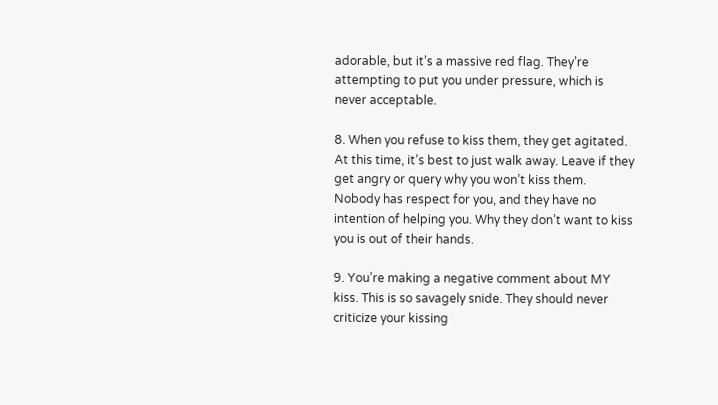adorable, but it’s a massive red flag. They’re attempting to put you under pressure, which is never acceptable.

8. When you refuse to kiss them, they get agitated. At this time, it’s best to just walk away. Leave if they get angry or query why you won’t kiss them. Nobody has respect for you, and they have no intention of helping you. Why they don’t want to kiss you is out of their hands.

9. You’re making a negative comment about MY kiss. This is so savagely snide. They should never criticize your kissing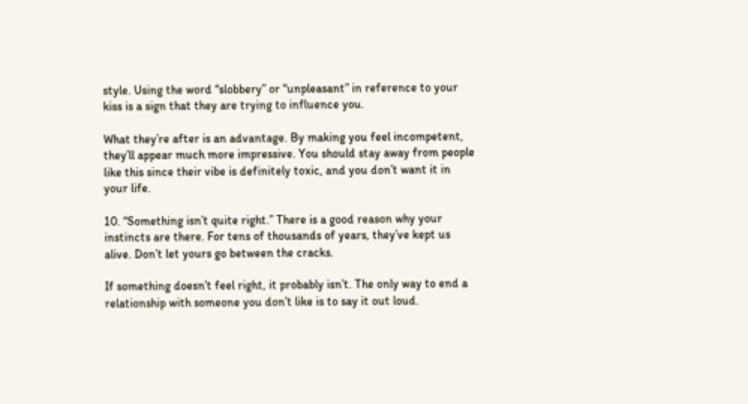style. Using the word “slobbery” or “unpleasant” in reference to your kiss is a sign that they are trying to influence you.

What they’re after is an advantage. By making you feel incompetent, they’ll appear much more impressive. You should stay away from people like this since their vibe is definitely toxic, and you don’t want it in your life.

10. “Something isn’t quite right.” There is a good reason why your instincts are there. For tens of thousands of years, they’ve kept us alive. Don’t let yours go between the cracks.

If something doesn’t feel right, it probably isn’t. The only way to end a relationship with someone you don’t like is to say it out loud.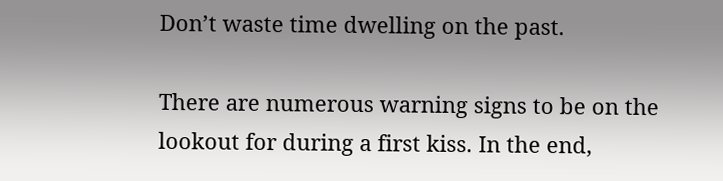Don’t waste time dwelling on the past.

There are numerous warning signs to be on the lookout for during a first kiss. In the end,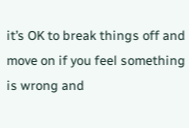it’s OK to break things off and move on if you feel something is wrong and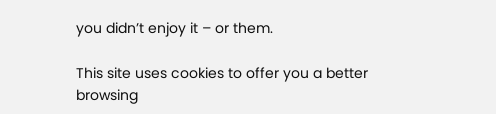you didn’t enjoy it – or them.

This site uses cookies to offer you a better browsing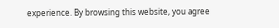experience. By browsing this website, you agree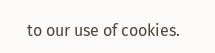to our use of cookies.